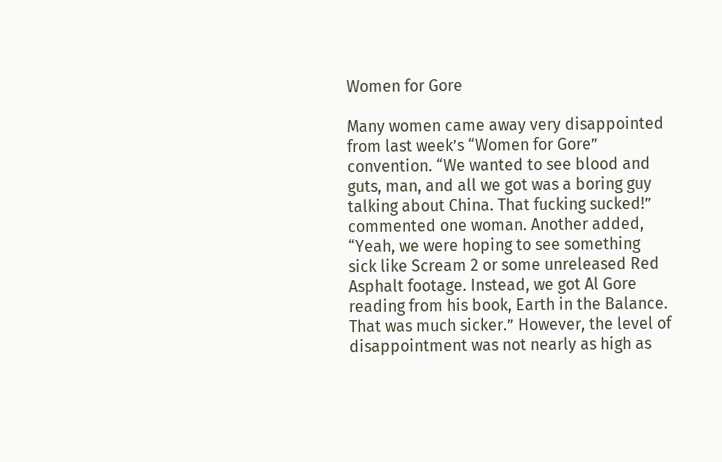Women for Gore

Many women came away very disappointed from last week’s “Women for Gore” convention. “We wanted to see blood and guts, man, and all we got was a boring guy talking about China. That fucking sucked!” commented one woman. Another added, “Yeah, we were hoping to see something sick like Scream 2 or some unreleased Red Asphalt footage. Instead, we got Al Gore reading from his book, Earth in the Balance. That was much sicker.” However, the level of disappointment was not nearly as high as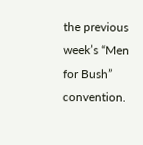the previous week’s “Men for Bush” convention.